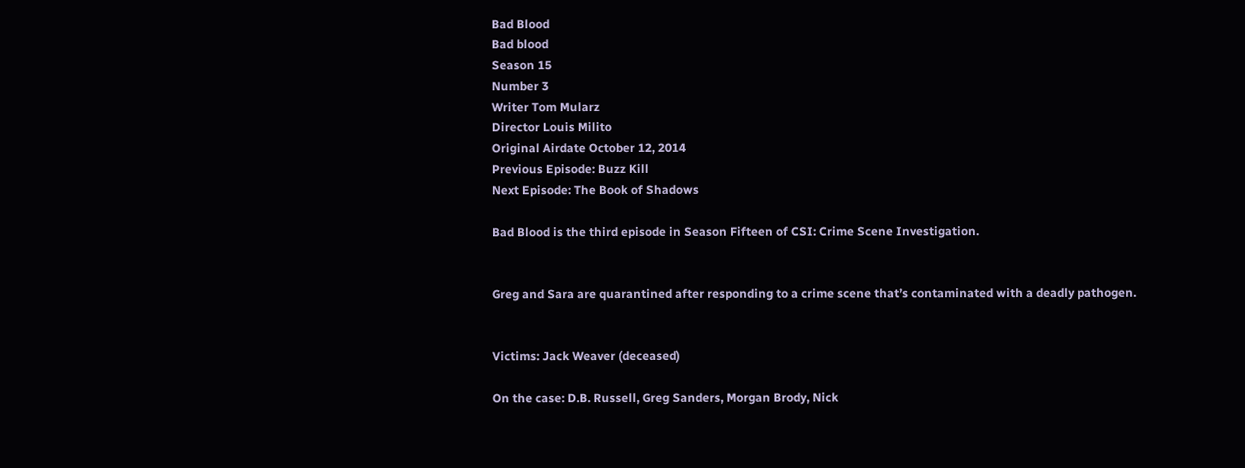Bad Blood
Bad blood
Season 15
Number 3
Writer Tom Mularz
Director Louis Milito
Original Airdate October 12, 2014
Previous Episode: Buzz Kill
Next Episode: The Book of Shadows

Bad Blood is the third episode in Season Fifteen of CSI: Crime Scene Investigation.


Greg and Sara are quarantined after responding to a crime scene that’s contaminated with a deadly pathogen.


Victims: Jack Weaver (deceased)

On the case: D.B. Russell, Greg Sanders, Morgan Brody, Nick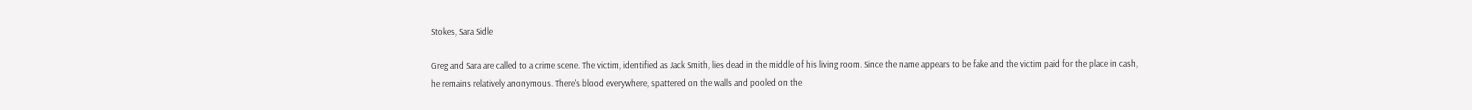Stokes, Sara Sidle

Greg and Sara are called to a crime scene. The victim, identified as Jack Smith, lies dead in the middle of his living room. Since the name appears to be fake and the victim paid for the place in cash, he remains relatively anonymous. There's blood everywhere, spattered on the walls and pooled on the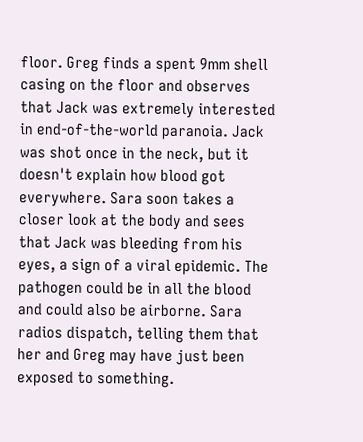floor. Greg finds a spent 9mm shell casing on the floor and observes that Jack was extremely interested in end-of-the-world paranoia. Jack was shot once in the neck, but it doesn't explain how blood got everywhere. Sara soon takes a closer look at the body and sees that Jack was bleeding from his eyes, a sign of a viral epidemic. The pathogen could be in all the blood and could also be airborne. Sara radios dispatch, telling them that her and Greg may have just been exposed to something.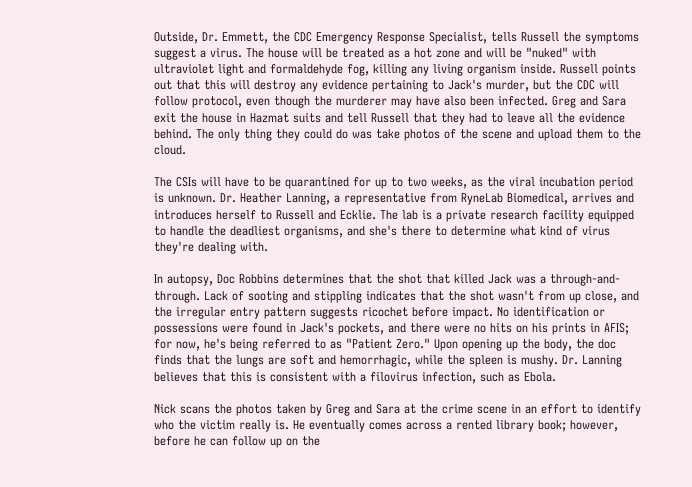Outside, Dr. Emmett, the CDC Emergency Response Specialist, tells Russell the symptoms suggest a virus. The house will be treated as a hot zone and will be "nuked" with ultraviolet light and formaldehyde fog, killing any living organism inside. Russell points out that this will destroy any evidence pertaining to Jack's murder, but the CDC will follow protocol, even though the murderer may have also been infected. Greg and Sara exit the house in Hazmat suits and tell Russell that they had to leave all the evidence behind. The only thing they could do was take photos of the scene and upload them to the cloud.

The CSIs will have to be quarantined for up to two weeks, as the viral incubation period is unknown. Dr. Heather Lanning, a representative from RyneLab Biomedical, arrives and introduces herself to Russell and Ecklie. The lab is a private research facility equipped to handle the deadliest organisms, and she's there to determine what kind of virus they're dealing with.

In autopsy, Doc Robbins determines that the shot that killed Jack was a through-and-through. Lack of sooting and stippling indicates that the shot wasn't from up close, and the irregular entry pattern suggests ricochet before impact. No identification or possessions were found in Jack's pockets, and there were no hits on his prints in AFIS; for now, he's being referred to as "Patient Zero." Upon opening up the body, the doc finds that the lungs are soft and hemorrhagic, while the spleen is mushy. Dr. Lanning believes that this is consistent with a filovirus infection, such as Ebola.

Nick scans the photos taken by Greg and Sara at the crime scene in an effort to identify who the victim really is. He eventually comes across a rented library book; however, before he can follow up on the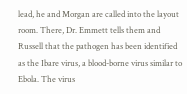lead, he and Morgan are called into the layout room. There, Dr. Emmett tells them and Russell that the pathogen has been identified as the Ibare virus, a blood-borne virus similar to Ebola. The virus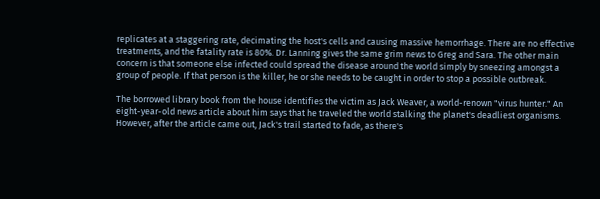replicates at a staggering rate, decimating the host's cells and causing massive hemorrhage. There are no effective treatments, and the fatality rate is 80%. Dr. Lanning gives the same grim news to Greg and Sara. The other main concern is that someone else infected could spread the disease around the world simply by sneezing amongst a group of people. If that person is the killer, he or she needs to be caught in order to stop a possible outbreak.

The borrowed library book from the house identifies the victim as Jack Weaver, a world-renown "virus hunter." An eight-year-old news article about him says that he traveled the world stalking the planet's deadliest organisms. However, after the article came out, Jack's trail started to fade, as there's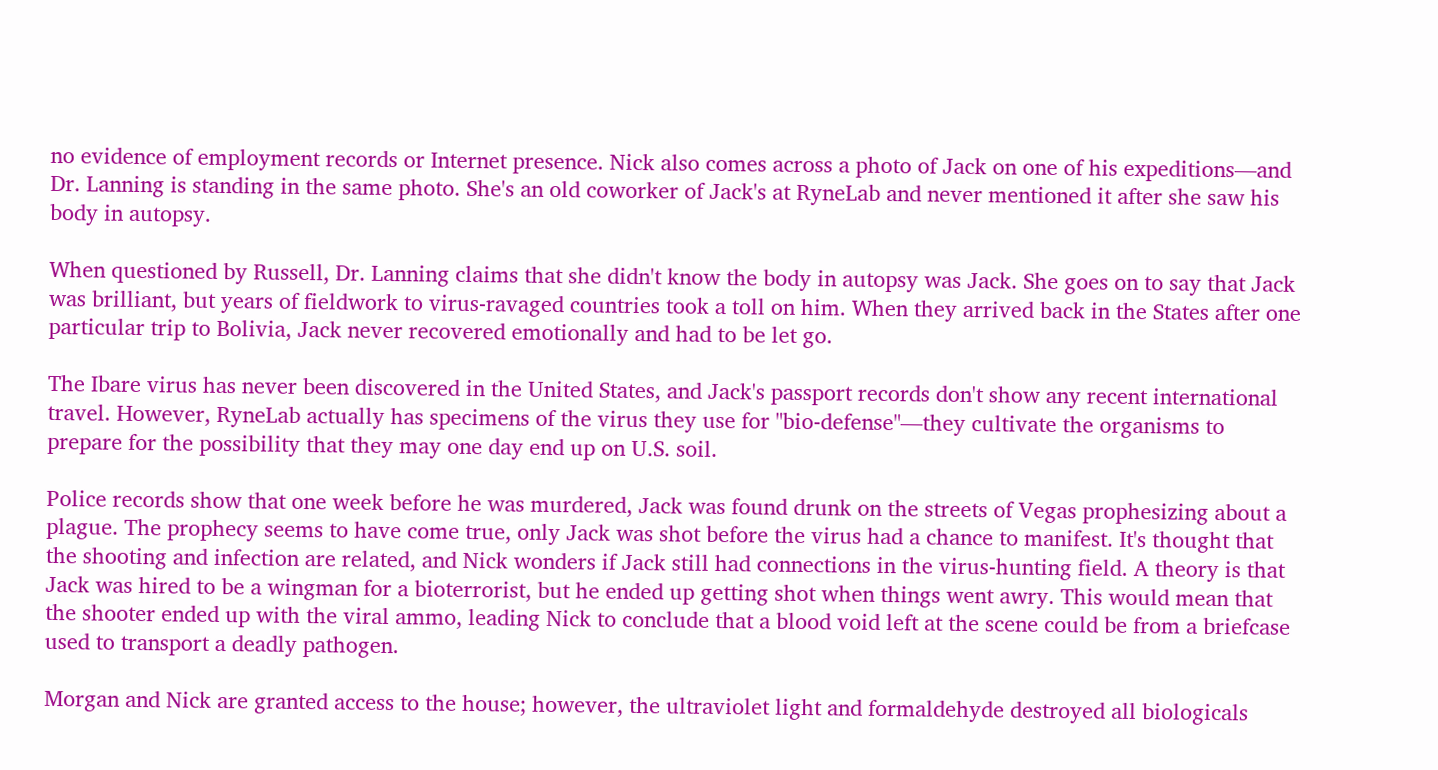no evidence of employment records or Internet presence. Nick also comes across a photo of Jack on one of his expeditions—and Dr. Lanning is standing in the same photo. She's an old coworker of Jack's at RyneLab and never mentioned it after she saw his body in autopsy.

When questioned by Russell, Dr. Lanning claims that she didn't know the body in autopsy was Jack. She goes on to say that Jack was brilliant, but years of fieldwork to virus-ravaged countries took a toll on him. When they arrived back in the States after one particular trip to Bolivia, Jack never recovered emotionally and had to be let go.

The Ibare virus has never been discovered in the United States, and Jack's passport records don't show any recent international travel. However, RyneLab actually has specimens of the virus they use for "bio-defense"—they cultivate the organisms to prepare for the possibility that they may one day end up on U.S. soil.

Police records show that one week before he was murdered, Jack was found drunk on the streets of Vegas prophesizing about a plague. The prophecy seems to have come true, only Jack was shot before the virus had a chance to manifest. It's thought that the shooting and infection are related, and Nick wonders if Jack still had connections in the virus-hunting field. A theory is that Jack was hired to be a wingman for a bioterrorist, but he ended up getting shot when things went awry. This would mean that the shooter ended up with the viral ammo, leading Nick to conclude that a blood void left at the scene could be from a briefcase used to transport a deadly pathogen.

Morgan and Nick are granted access to the house; however, the ultraviolet light and formaldehyde destroyed all biologicals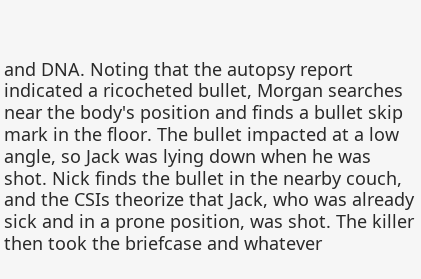and DNA. Noting that the autopsy report indicated a ricocheted bullet, Morgan searches near the body's position and finds a bullet skip mark in the floor. The bullet impacted at a low angle, so Jack was lying down when he was shot. Nick finds the bullet in the nearby couch, and the CSIs theorize that Jack, who was already sick and in a prone position, was shot. The killer then took the briefcase and whatever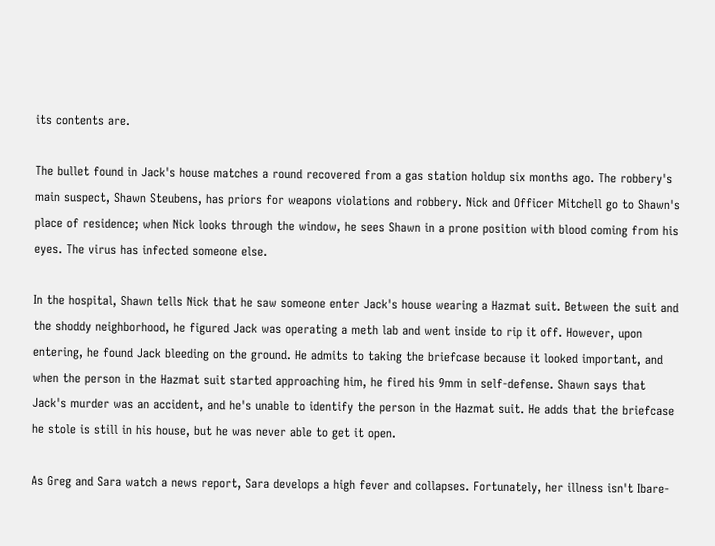its contents are.

The bullet found in Jack's house matches a round recovered from a gas station holdup six months ago. The robbery's main suspect, Shawn Steubens, has priors for weapons violations and robbery. Nick and Officer Mitchell go to Shawn's place of residence; when Nick looks through the window, he sees Shawn in a prone position with blood coming from his eyes. The virus has infected someone else.

In the hospital, Shawn tells Nick that he saw someone enter Jack's house wearing a Hazmat suit. Between the suit and the shoddy neighborhood, he figured Jack was operating a meth lab and went inside to rip it off. However, upon entering, he found Jack bleeding on the ground. He admits to taking the briefcase because it looked important, and when the person in the Hazmat suit started approaching him, he fired his 9mm in self-defense. Shawn says that Jack's murder was an accident, and he's unable to identify the person in the Hazmat suit. He adds that the briefcase he stole is still in his house, but he was never able to get it open.

As Greg and Sara watch a news report, Sara develops a high fever and collapses. Fortunately, her illness isn't Ibare-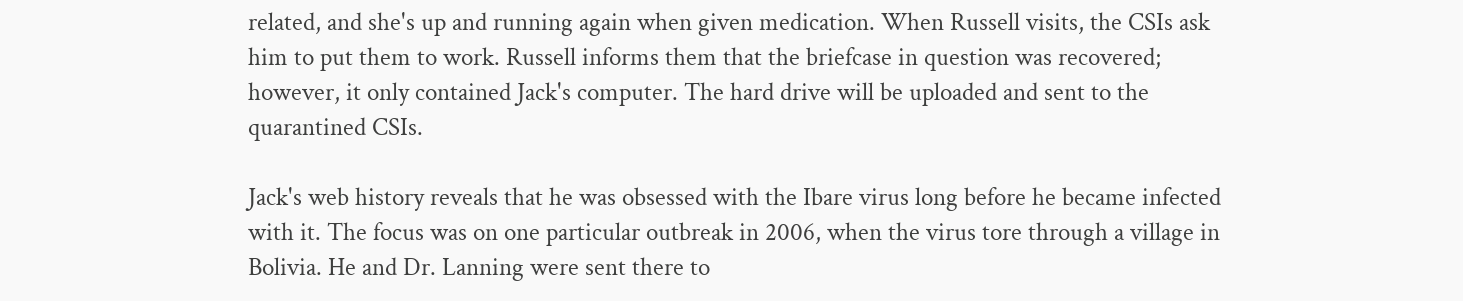related, and she's up and running again when given medication. When Russell visits, the CSIs ask him to put them to work. Russell informs them that the briefcase in question was recovered; however, it only contained Jack's computer. The hard drive will be uploaded and sent to the quarantined CSIs.

Jack's web history reveals that he was obsessed with the Ibare virus long before he became infected with it. The focus was on one particular outbreak in 2006, when the virus tore through a village in Bolivia. He and Dr. Lanning were sent there to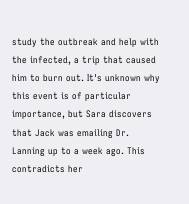study the outbreak and help with the infected, a trip that caused him to burn out. It's unknown why this event is of particular importance, but Sara discovers that Jack was emailing Dr. Lanning up to a week ago. This contradicts her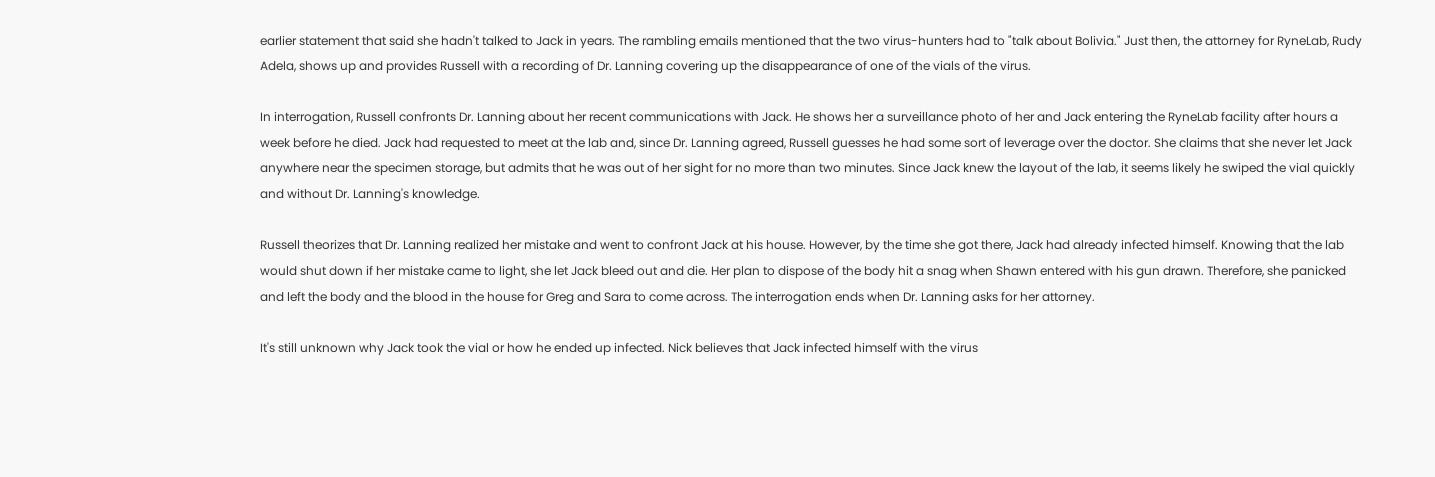earlier statement that said she hadn't talked to Jack in years. The rambling emails mentioned that the two virus-hunters had to "talk about Bolivia." Just then, the attorney for RyneLab, Rudy Adela, shows up and provides Russell with a recording of Dr. Lanning covering up the disappearance of one of the vials of the virus.

In interrogation, Russell confronts Dr. Lanning about her recent communications with Jack. He shows her a surveillance photo of her and Jack entering the RyneLab facility after hours a week before he died. Jack had requested to meet at the lab and, since Dr. Lanning agreed, Russell guesses he had some sort of leverage over the doctor. She claims that she never let Jack anywhere near the specimen storage, but admits that he was out of her sight for no more than two minutes. Since Jack knew the layout of the lab, it seems likely he swiped the vial quickly and without Dr. Lanning's knowledge.

Russell theorizes that Dr. Lanning realized her mistake and went to confront Jack at his house. However, by the time she got there, Jack had already infected himself. Knowing that the lab would shut down if her mistake came to light, she let Jack bleed out and die. Her plan to dispose of the body hit a snag when Shawn entered with his gun drawn. Therefore, she panicked and left the body and the blood in the house for Greg and Sara to come across. The interrogation ends when Dr. Lanning asks for her attorney.

It's still unknown why Jack took the vial or how he ended up infected. Nick believes that Jack infected himself with the virus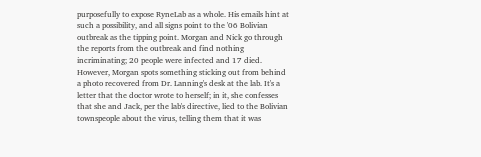purposefully to expose RyneLab as a whole. His emails hint at such a possibility, and all signs point to the '06 Bolivian outbreak as the tipping point. Morgan and Nick go through the reports from the outbreak and find nothing incriminating; 20 people were infected and 17 died. However, Morgan spots something sticking out from behind a photo recovered from Dr. Lanning's desk at the lab. It's a letter that the doctor wrote to herself; in it, she confesses that she and Jack, per the lab's directive, lied to the Bolivian townspeople about the virus, telling them that it was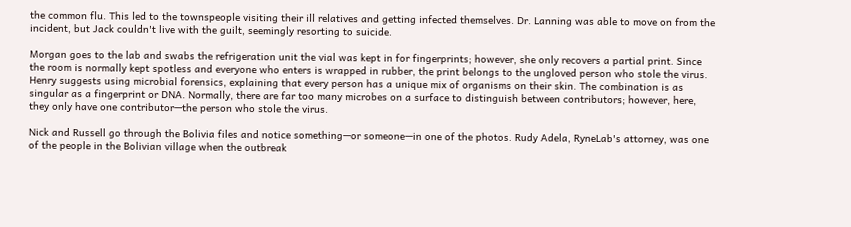the common flu. This led to the townspeople visiting their ill relatives and getting infected themselves. Dr. Lanning was able to move on from the incident, but Jack couldn't live with the guilt, seemingly resorting to suicide.

Morgan goes to the lab and swabs the refrigeration unit the vial was kept in for fingerprints; however, she only recovers a partial print. Since the room is normally kept spotless and everyone who enters is wrapped in rubber, the print belongs to the ungloved person who stole the virus. Henry suggests using microbial forensics, explaining that every person has a unique mix of organisms on their skin. The combination is as singular as a fingerprint or DNA. Normally, there are far too many microbes on a surface to distinguish between contributors; however, here, they only have one contributor—the person who stole the virus.

Nick and Russell go through the Bolivia files and notice something—or someone—in one of the photos. Rudy Adela, RyneLab's attorney, was one of the people in the Bolivian village when the outbreak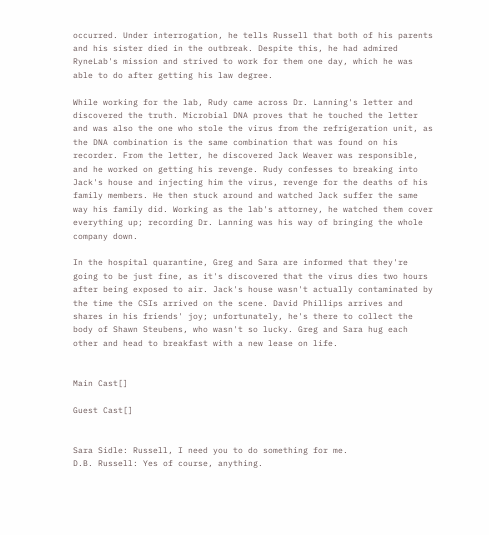occurred. Under interrogation, he tells Russell that both of his parents and his sister died in the outbreak. Despite this, he had admired RyneLab's mission and strived to work for them one day, which he was able to do after getting his law degree.

While working for the lab, Rudy came across Dr. Lanning's letter and discovered the truth. Microbial DNA proves that he touched the letter and was also the one who stole the virus from the refrigeration unit, as the DNA combination is the same combination that was found on his recorder. From the letter, he discovered Jack Weaver was responsible, and he worked on getting his revenge. Rudy confesses to breaking into Jack's house and injecting him the virus, revenge for the deaths of his family members. He then stuck around and watched Jack suffer the same way his family did. Working as the lab's attorney, he watched them cover everything up; recording Dr. Lanning was his way of bringing the whole company down.

In the hospital quarantine, Greg and Sara are informed that they're going to be just fine, as it's discovered that the virus dies two hours after being exposed to air. Jack's house wasn't actually contaminated by the time the CSIs arrived on the scene. David Phillips arrives and shares in his friends' joy; unfortunately, he's there to collect the body of Shawn Steubens, who wasn't so lucky. Greg and Sara hug each other and head to breakfast with a new lease on life.


Main Cast[]

Guest Cast[]


Sara Sidle: Russell, I need you to do something for me.
D.B. Russell: Yes of course, anything.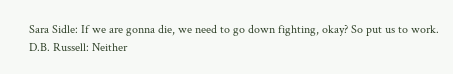Sara Sidle: If we are gonna die, we need to go down fighting, okay? So put us to work.
D.B. Russell: Neither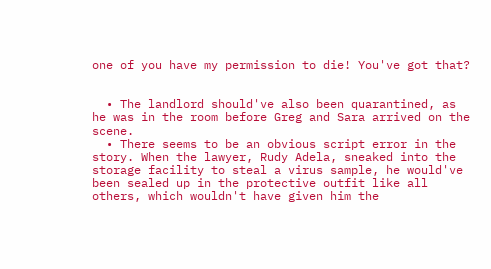one of you have my permission to die! You've got that?


  • The landlord should've also been quarantined, as he was in the room before Greg and Sara arrived on the scene.
  • There seems to be an obvious script error in the story. When the lawyer, Rudy Adela, sneaked into the storage facility to steal a virus sample, he would've been sealed up in the protective outfit like all others, which wouldn't have given him the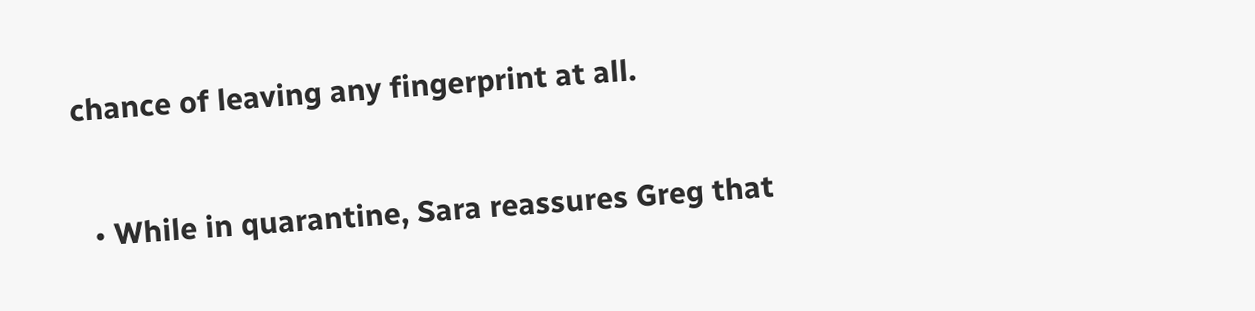chance of leaving any fingerprint at all.


  • While in quarantine, Sara reassures Greg that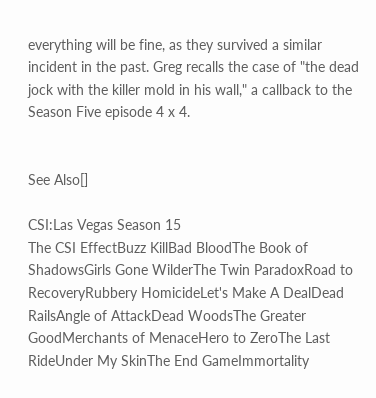everything will be fine, as they survived a similar incident in the past. Greg recalls the case of "the dead jock with the killer mold in his wall," a callback to the Season Five episode 4 x 4.


See Also[]

CSI:Las Vegas Season 15
The CSI EffectBuzz KillBad BloodThe Book of ShadowsGirls Gone WilderThe Twin ParadoxRoad to RecoveryRubbery HomicideLet's Make A DealDead RailsAngle of AttackDead WoodsThe Greater GoodMerchants of MenaceHero to ZeroThe Last RideUnder My SkinThe End GameImmortality